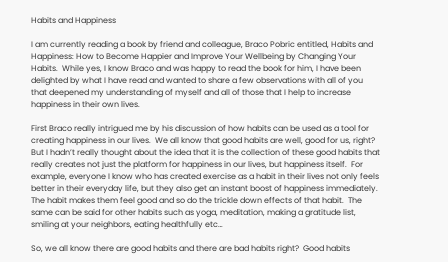Habits and Happiness

I am currently reading a book by friend and colleague, Braco Pobric entitled, Habits and Happiness: How to Become Happier and Improve Your Wellbeing by Changing Your Habits.  While yes, I know Braco and was happy to read the book for him, I have been delighted by what I have read and wanted to share a few observations with all of you that deepened my understanding of myself and all of those that I help to increase happiness in their own lives.

First Braco really intrigued me by his discussion of how habits can be used as a tool for creating happiness in our lives.  We all know that good habits are well, good for us, right?  But I hadn’t really thought about the idea that it is the collection of these good habits that really creates not just the platform for happiness in our lives, but happiness itself.  For example, everyone I know who has created exercise as a habit in their lives not only feels better in their everyday life, but they also get an instant boost of happiness immediately.  The habit makes them feel good and so do the trickle down effects of that habit.  The same can be said for other habits such as yoga, meditation, making a gratitude list, smiling at your neighbors, eating healthfully etc…

So, we all know there are good habits and there are bad habits right?  Good habits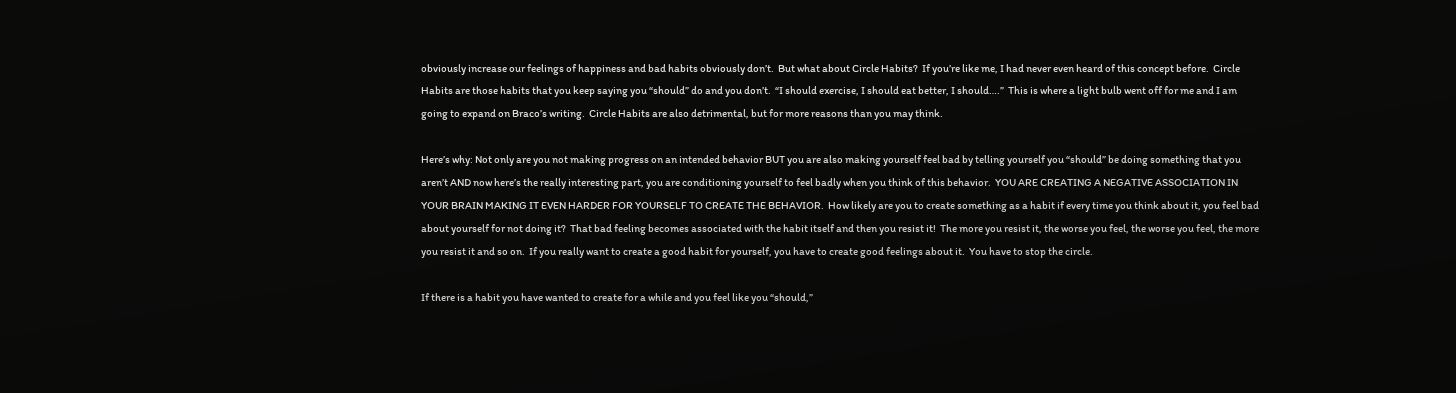obviously increase our feelings of happiness and bad habits obviously don’t.  But what about Circle Habits?  If you’re like me, I had never even heard of this concept before.  Circle Habits are those habits that you keep saying you “should” do and you don’t.  “I should exercise, I should eat better, I should….”  This is where a light bulb went off for me and I am going to expand on Braco’s writing.  Circle Habits are also detrimental, but for more reasons than you may think.

Here’s why: Not only are you not making progress on an intended behavior BUT you are also making yourself feel bad by telling yourself you “should” be doing something that you aren’t AND now here’s the really interesting part, you are conditioning yourself to feel badly when you think of this behavior.  YOU ARE CREATING A NEGATIVE ASSOCIATION IN YOUR BRAIN MAKING IT EVEN HARDER FOR YOURSELF TO CREATE THE BEHAVIOR.  How likely are you to create something as a habit if every time you think about it, you feel bad about yourself for not doing it?  That bad feeling becomes associated with the habit itself and then you resist it!  The more you resist it, the worse you feel, the worse you feel, the more you resist it and so on.  If you really want to create a good habit for yourself, you have to create good feelings about it.  You have to stop the circle.

If there is a habit you have wanted to create for a while and you feel like you “should,”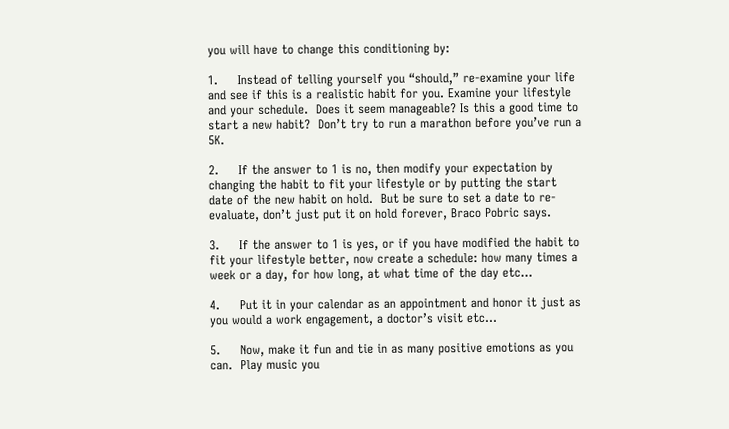you will have to change this conditioning by:

1.     Instead of telling yourself you “should,” re-examine your life and see if this is a realistic habit for you. Examine your lifestyle and your schedule.  Does it seem manageable? Is this a good time to start a new habit?  Don’t try to run a marathon before you’ve run a 5K.

2.     If the answer to 1 is no, then modify your expectation by changing the habit to fit your lifestyle or by putting the start date of the new habit on hold.  But be sure to set a date to re-evaluate, don’t just put it on hold forever, Braco Pobric says.

3.     If the answer to 1 is yes, or if you have modified the habit to fit your lifestyle better, now create a schedule: how many times a week or a day, for how long, at what time of the day etc…

4.     Put it in your calendar as an appointment and honor it just as you would a work engagement, a doctor’s visit etc…

5.     Now, make it fun and tie in as many positive emotions as you can.  Play music you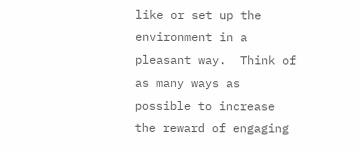like or set up the environment in a pleasant way.  Think of as many ways as possible to increase the reward of engaging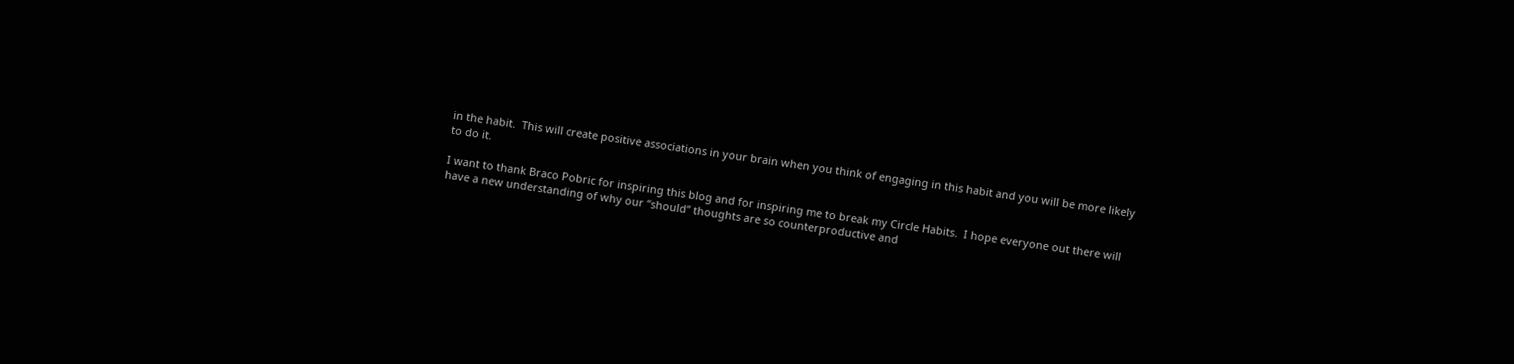in the habit.  This will create positive associations in your brain when you think of engaging in this habit and you will be more likely to do it.

I want to thank Braco Pobric for inspiring this blog and for inspiring me to break my Circle Habits.  I hope everyone out there will have a new understanding of why our “should” thoughts are so counterproductive and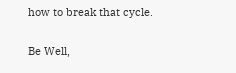how to break that cycle.

Be Well,